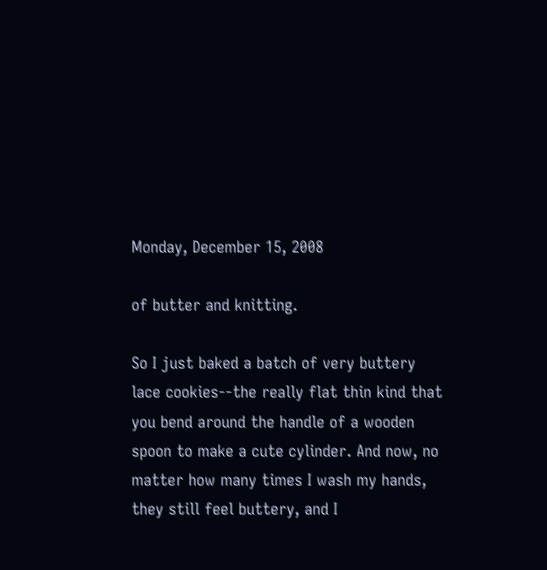Monday, December 15, 2008

of butter and knitting.

So I just baked a batch of very buttery lace cookies--the really flat thin kind that you bend around the handle of a wooden spoon to make a cute cylinder. And now, no matter how many times I wash my hands, they still feel buttery, and I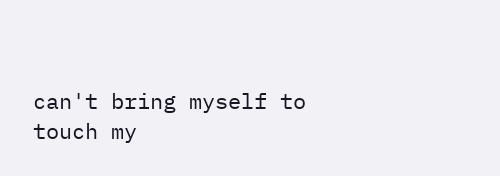can't bring myself to touch my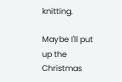knitting.

Maybe I'll put up the Christmas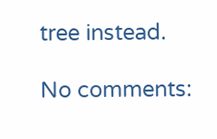tree instead.

No comments: